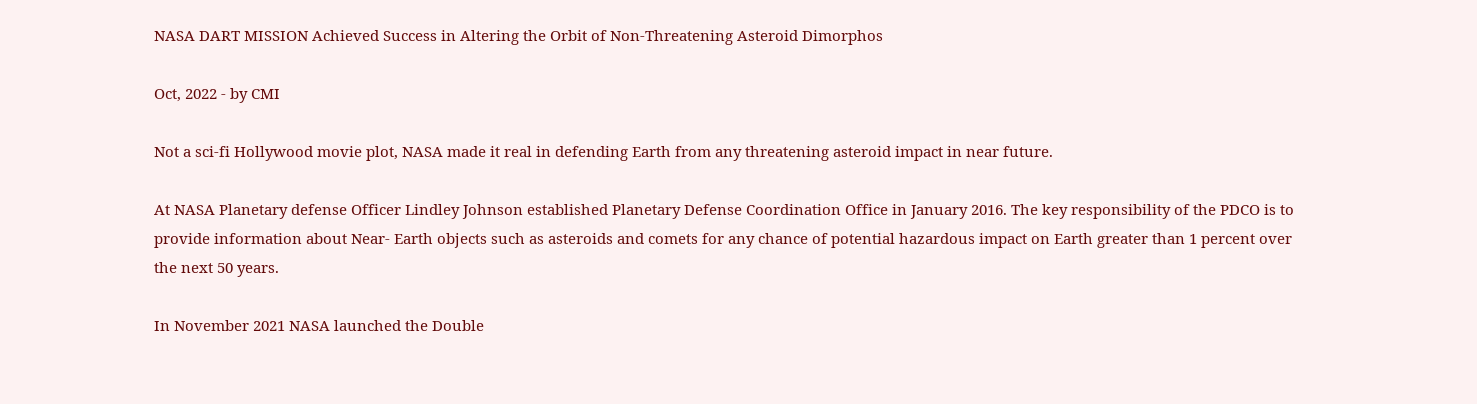NASA DART MISSION Achieved Success in Altering the Orbit of Non-Threatening Asteroid Dimorphos

Oct, 2022 - by CMI

Not a sci-fi Hollywood movie plot, NASA made it real in defending Earth from any threatening asteroid impact in near future.

At NASA Planetary defense Officer Lindley Johnson established Planetary Defense Coordination Office in January 2016. The key responsibility of the PDCO is to provide information about Near- Earth objects such as asteroids and comets for any chance of potential hazardous impact on Earth greater than 1 percent over the next 50 years.

In November 2021 NASA launched the Double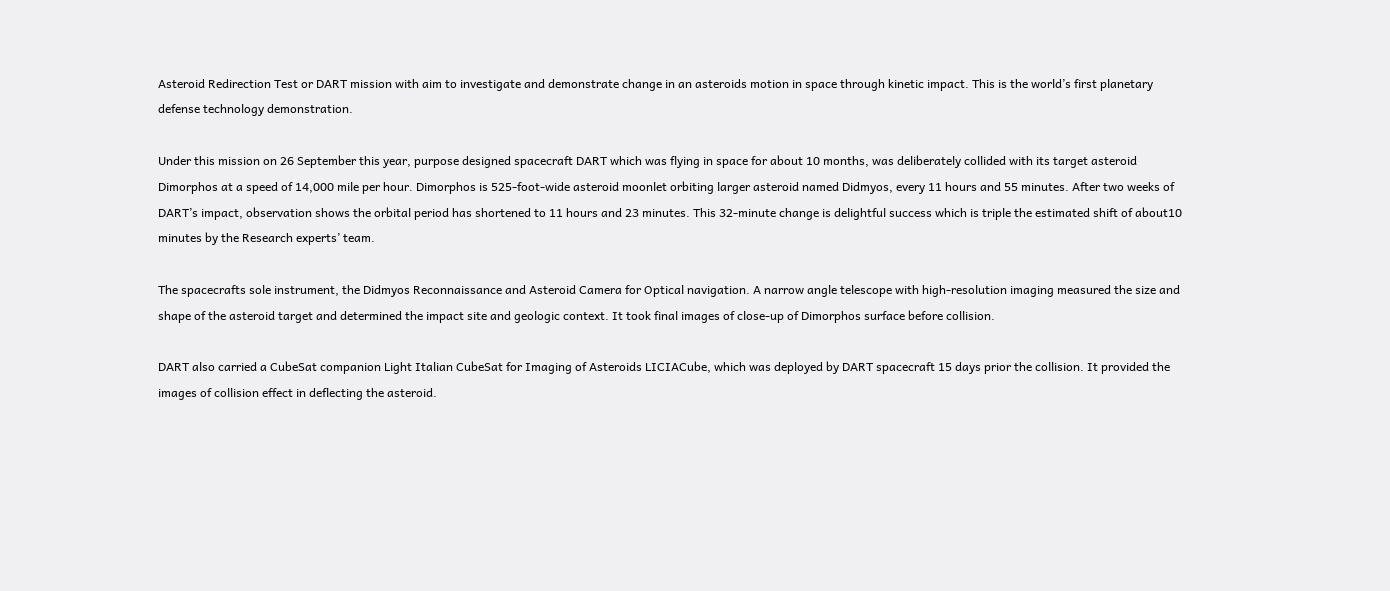Asteroid Redirection Test or DART mission with aim to investigate and demonstrate change in an asteroids motion in space through kinetic impact. This is the world’s first planetary defense technology demonstration.

Under this mission on 26 September this year, purpose designed spacecraft DART which was flying in space for about 10 months, was deliberately collided with its target asteroid Dimorphos at a speed of 14,000 mile per hour. Dimorphos is 525-foot-wide asteroid moonlet orbiting larger asteroid named Didmyos, every 11 hours and 55 minutes. After two weeks of DART’s impact, observation shows the orbital period has shortened to 11 hours and 23 minutes. This 32-minute change is delightful success which is triple the estimated shift of about10 minutes by the Research experts’ team.

The spacecrafts sole instrument, the Didmyos Reconnaissance and Asteroid Camera for Optical navigation. A narrow angle telescope with high-resolution imaging measured the size and shape of the asteroid target and determined the impact site and geologic context. It took final images of close-up of Dimorphos surface before collision.

DART also carried a CubeSat companion Light Italian CubeSat for Imaging of Asteroids LICIACube, which was deployed by DART spacecraft 15 days prior the collision. It provided the images of collision effect in deflecting the asteroid.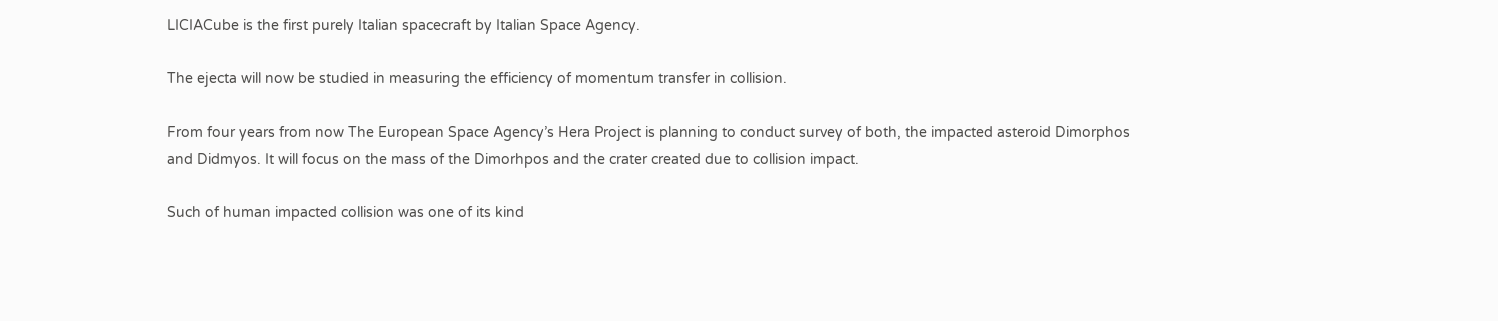LICIACube is the first purely Italian spacecraft by Italian Space Agency.

The ejecta will now be studied in measuring the efficiency of momentum transfer in collision.

From four years from now The European Space Agency’s Hera Project is planning to conduct survey of both, the impacted asteroid Dimorphos and Didmyos. It will focus on the mass of the Dimorhpos and the crater created due to collision impact.

Such of human impacted collision was one of its kind